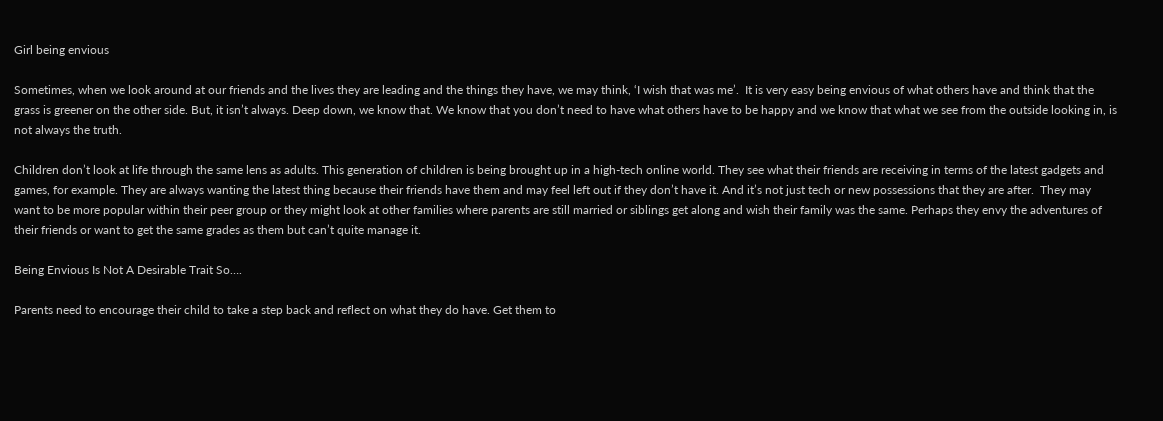Girl being envious

Sometimes, when we look around at our friends and the lives they are leading and the things they have, we may think, ‘I wish that was me’.  It is very easy being envious of what others have and think that the grass is greener on the other side. But, it isn’t always. Deep down, we know that. We know that you don’t need to have what others have to be happy and we know that what we see from the outside looking in, is not always the truth.

Children don’t look at life through the same lens as adults. This generation of children is being brought up in a high-tech online world. They see what their friends are receiving in terms of the latest gadgets and games, for example. They are always wanting the latest thing because their friends have them and may feel left out if they don’t have it. And it’s not just tech or new possessions that they are after.  They may want to be more popular within their peer group or they might look at other families where parents are still married or siblings get along and wish their family was the same. Perhaps they envy the adventures of their friends or want to get the same grades as them but can’t quite manage it.

Being Envious Is Not A Desirable Trait So….

Parents need to encourage their child to take a step back and reflect on what they do have. Get them to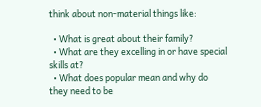think about non-material things like:

  • What is great about their family?
  • What are they excelling in or have special skills at?
  • What does popular mean and why do they need to be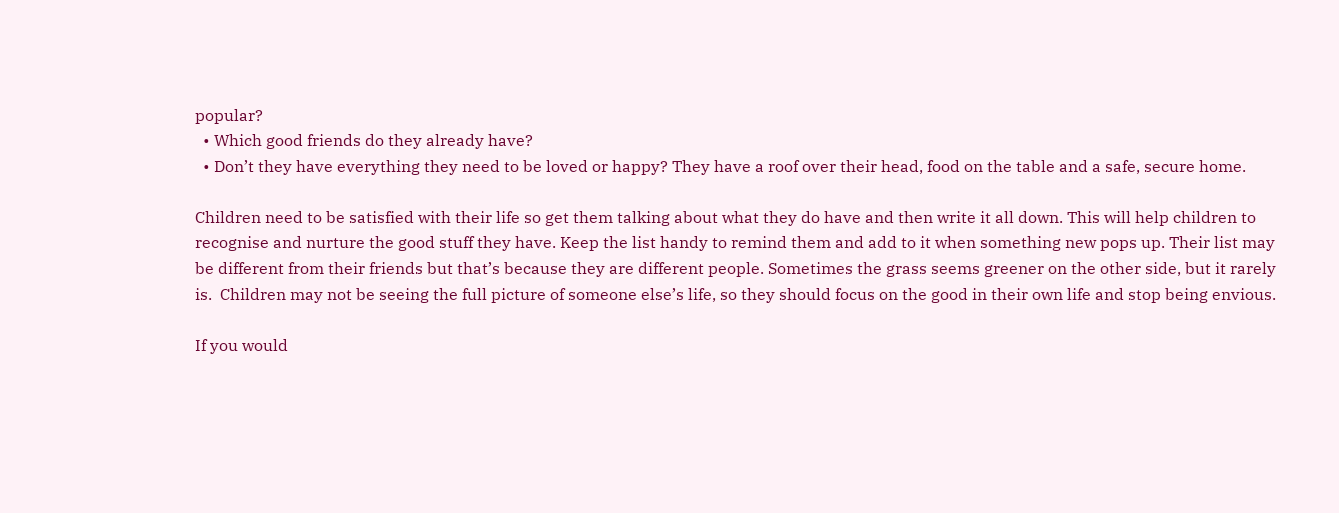popular?
  • Which good friends do they already have?
  • Don’t they have everything they need to be loved or happy? They have a roof over their head, food on the table and a safe, secure home.

Children need to be satisfied with their life so get them talking about what they do have and then write it all down. This will help children to recognise and nurture the good stuff they have. Keep the list handy to remind them and add to it when something new pops up. Their list may be different from their friends but that’s because they are different people. Sometimes the grass seems greener on the other side, but it rarely is.  Children may not be seeing the full picture of someone else’s life, so they should focus on the good in their own life and stop being envious.

If you would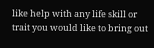like help with any life skill or trait you would like to bring out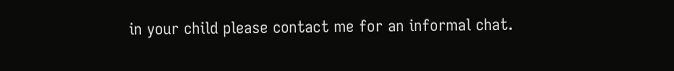in your child please contact me for an informal chat.